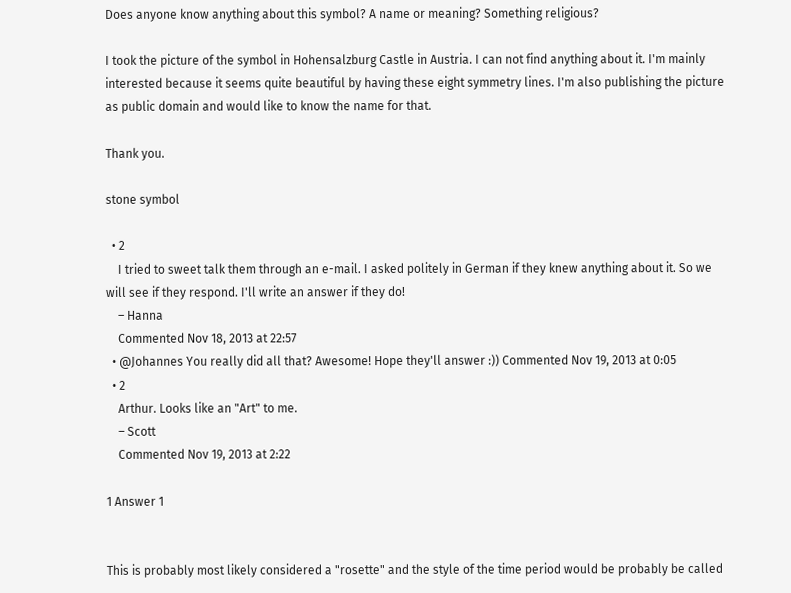Does anyone know anything about this symbol? A name or meaning? Something religious?

I took the picture of the symbol in Hohensalzburg Castle in Austria. I can not find anything about it. I'm mainly interested because it seems quite beautiful by having these eight symmetry lines. I'm also publishing the picture as public domain and would like to know the name for that.

Thank you.

stone symbol

  • 2
    I tried to sweet talk them through an e-mail. I asked politely in German if they knew anything about it. So we will see if they respond. I'll write an answer if they do!
    – Hanna
    Commented Nov 18, 2013 at 22:57
  • @Johannes You really did all that? Awesome! Hope they'll answer :)) Commented Nov 19, 2013 at 0:05
  • 2
    Arthur. Looks like an "Art" to me.
    – Scott
    Commented Nov 19, 2013 at 2:22

1 Answer 1


This is probably most likely considered a "rosette" and the style of the time period would be probably be called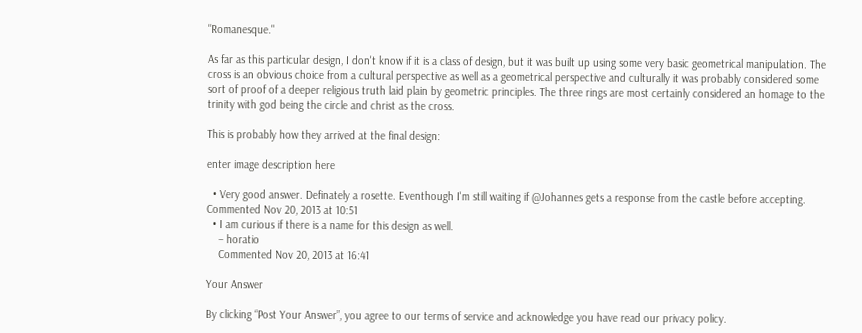"Romanesque."

As far as this particular design, I don't know if it is a class of design, but it was built up using some very basic geometrical manipulation. The cross is an obvious choice from a cultural perspective as well as a geometrical perspective and culturally it was probably considered some sort of proof of a deeper religious truth laid plain by geometric principles. The three rings are most certainly considered an homage to the trinity with god being the circle and christ as the cross.

This is probably how they arrived at the final design:

enter image description here

  • Very good answer. Definately a rosette. Eventhough I'm still waiting if @Johannes gets a response from the castle before accepting. Commented Nov 20, 2013 at 10:51
  • I am curious if there is a name for this design as well.
    – horatio
    Commented Nov 20, 2013 at 16:41

Your Answer

By clicking “Post Your Answer”, you agree to our terms of service and acknowledge you have read our privacy policy.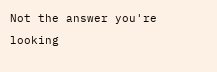Not the answer you're looking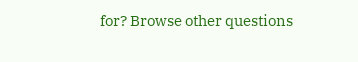for? Browse other questions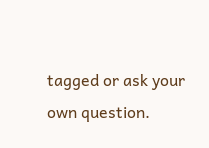tagged or ask your own question.